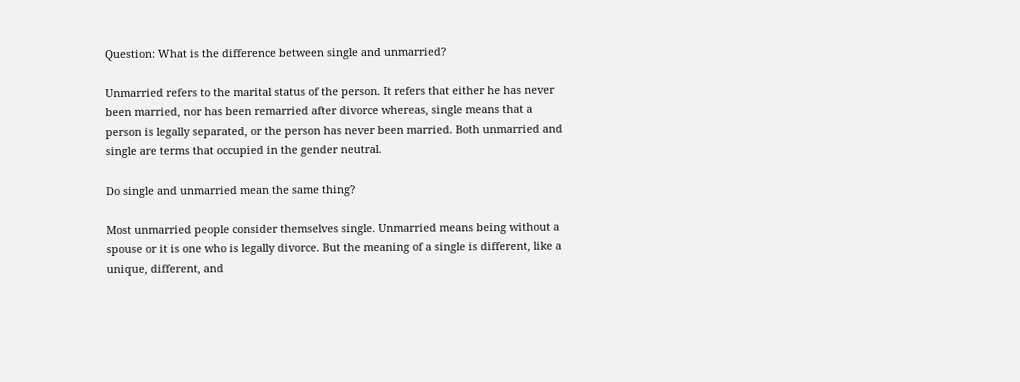Question: What is the difference between single and unmarried?

Unmarried refers to the marital status of the person. It refers that either he has never been married, nor has been remarried after divorce whereas, single means that a person is legally separated, or the person has never been married. Both unmarried and single are terms that occupied in the gender neutral.

Do single and unmarried mean the same thing?

Most unmarried people consider themselves single. Unmarried means being without a spouse or it is one who is legally divorce. But the meaning of a single is different, like a unique, different, and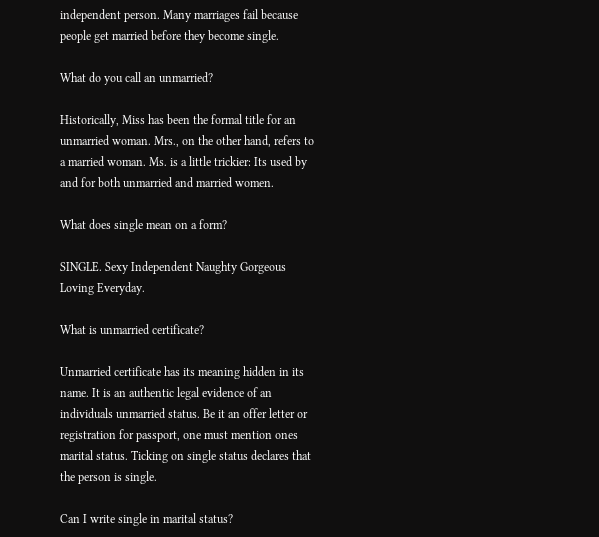independent person. Many marriages fail because people get married before they become single.

What do you call an unmarried?

Historically, Miss has been the formal title for an unmarried woman. Mrs., on the other hand, refers to a married woman. Ms. is a little trickier: Its used by and for both unmarried and married women.

What does single mean on a form?

SINGLE. Sexy Independent Naughty Gorgeous Loving Everyday.

What is unmarried certificate?

Unmarried certificate has its meaning hidden in its name. It is an authentic legal evidence of an individuals unmarried status. Be it an offer letter or registration for passport, one must mention ones marital status. Ticking on single status declares that the person is single.

Can I write single in marital status?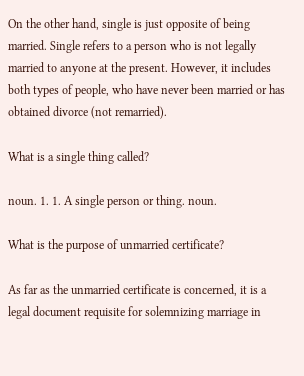On the other hand, single is just opposite of being married. Single refers to a person who is not legally married to anyone at the present. However, it includes both types of people, who have never been married or has obtained divorce (not remarried).

What is a single thing called?

noun. 1. 1. A single person or thing. noun.

What is the purpose of unmarried certificate?

As far as the unmarried certificate is concerned, it is a legal document requisite for solemnizing marriage in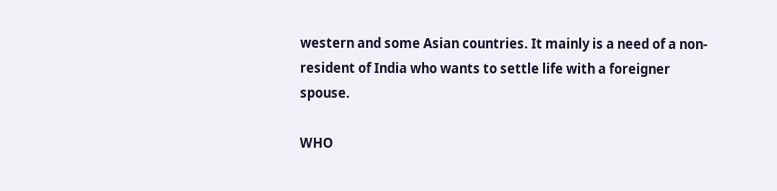western and some Asian countries. It mainly is a need of a non-resident of India who wants to settle life with a foreigner spouse.

WHO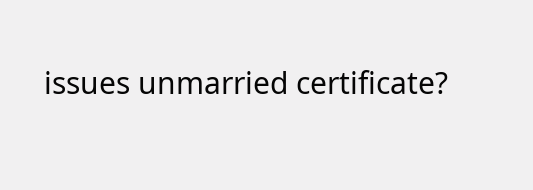issues unmarried certificate?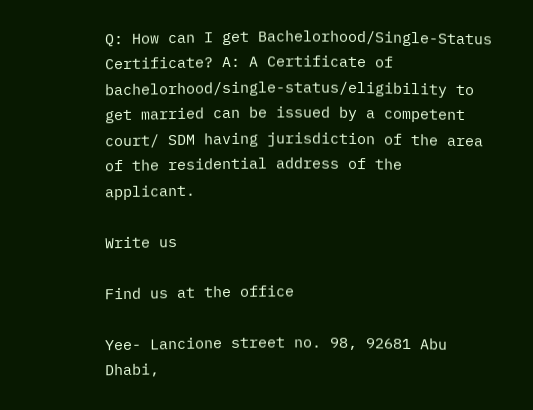Q: How can I get Bachelorhood/Single-Status Certificate? A: A Certificate of bachelorhood/single-status/eligibility to get married can be issued by a competent court/ SDM having jurisdiction of the area of the residential address of the applicant.

Write us

Find us at the office

Yee- Lancione street no. 98, 92681 Abu Dhabi,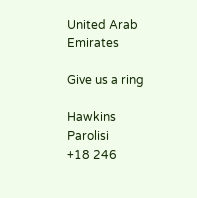United Arab Emirates

Give us a ring

Hawkins Parolisi
+18 246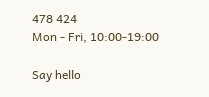478 424
Mon - Fri, 10:00-19:00

Say hello